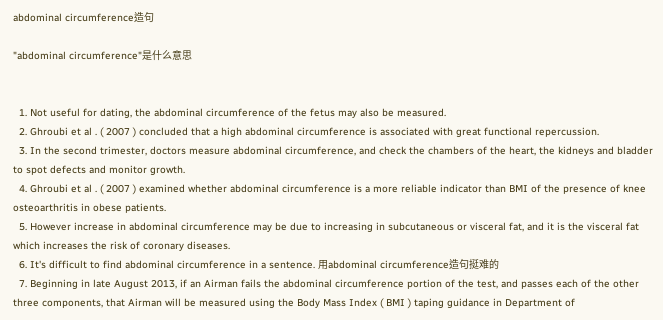abdominal circumference造句

"abdominal circumference"是什么意思


  1. Not useful for dating, the abdominal circumference of the fetus may also be measured.
  2. Ghroubi et al . ( 2007 ) concluded that a high abdominal circumference is associated with great functional repercussion.
  3. In the second trimester, doctors measure abdominal circumference, and check the chambers of the heart, the kidneys and bladder to spot defects and monitor growth.
  4. Ghroubi et al . ( 2007 ) examined whether abdominal circumference is a more reliable indicator than BMI of the presence of knee osteoarthritis in obese patients.
  5. However increase in abdominal circumference may be due to increasing in subcutaneous or visceral fat, and it is the visceral fat which increases the risk of coronary diseases.
  6. It's difficult to find abdominal circumference in a sentence. 用abdominal circumference造句挺难的
  7. Beginning in late August 2013, if an Airman fails the abdominal circumference portion of the test, and passes each of the other three components, that Airman will be measured using the Body Mass Index ( BMI ) taping guidance in Department of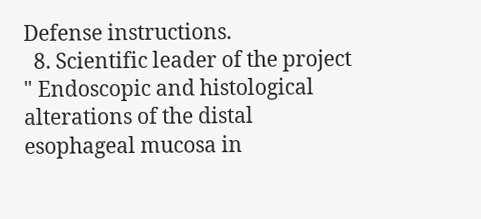Defense instructions.
  8. Scientific leader of the project " Endoscopic and histological alterations of the distal esophageal mucosa in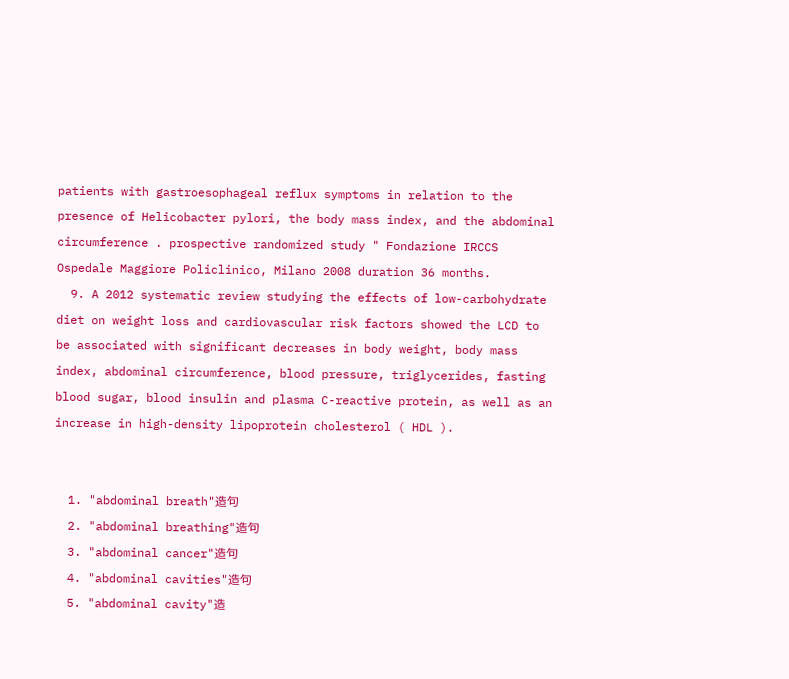patients with gastroesophageal reflux symptoms in relation to the presence of Helicobacter pylori, the body mass index, and the abdominal circumference . prospective randomized study " Fondazione IRCCS Ospedale Maggiore Policlinico, Milano 2008 duration 36 months.
  9. A 2012 systematic review studying the effects of low-carbohydrate diet on weight loss and cardiovascular risk factors showed the LCD to be associated with significant decreases in body weight, body mass index, abdominal circumference, blood pressure, triglycerides, fasting blood sugar, blood insulin and plasma C-reactive protein, as well as an increase in high-density lipoprotein cholesterol ( HDL ).


  1. "abdominal breath"造句
  2. "abdominal breathing"造句
  3. "abdominal cancer"造句
  4. "abdominal cavities"造句
  5. "abdominal cavity"造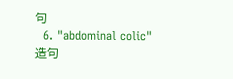句
  6. "abdominal colic"造句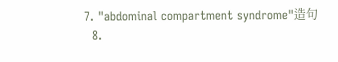7. "abdominal compartment syndrome"造句
  8.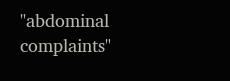"abdominal complaints"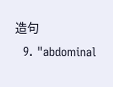造句
  9. "abdominal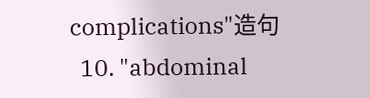complications"造句
  10. "abdominal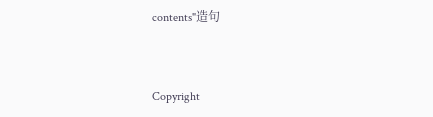contents"造句


Copyright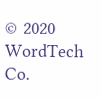© 2020 WordTech Co.